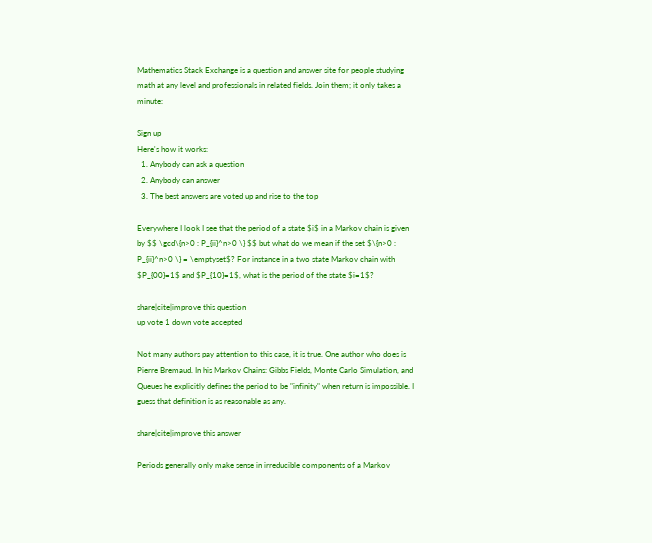Mathematics Stack Exchange is a question and answer site for people studying math at any level and professionals in related fields. Join them; it only takes a minute:

Sign up
Here's how it works:
  1. Anybody can ask a question
  2. Anybody can answer
  3. The best answers are voted up and rise to the top

Everywhere I look I see that the period of a state $i$ in a Markov chain is given by $$ \gcd\{n>0 : P_{ii}^n>0 \} $$ but what do we mean if the set $\{n>0 : P_{ii}^n>0 \} = \emptyset$? For instance in a two state Markov chain with $P_{00}=1$ and $P_{10}=1$, what is the period of the state $i=1$?

share|cite|improve this question
up vote 1 down vote accepted

Not many authors pay attention to this case, it is true. One author who does is Pierre Bremaud. In his Markov Chains: Gibbs Fields, Monte Carlo Simulation, and Queues he explicitly defines the period to be "infinity" when return is impossible. I guess that definition is as reasonable as any.

share|cite|improve this answer

Periods generally only make sense in irreducible components of a Markov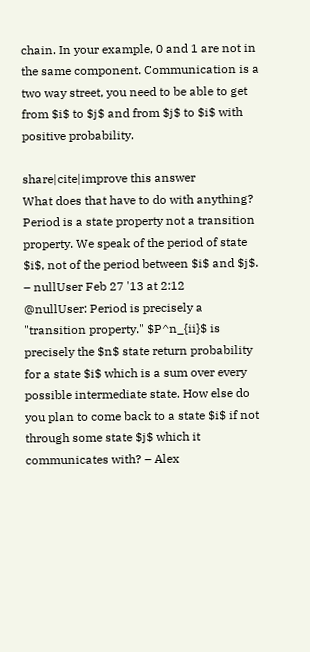chain. In your example, 0 and 1 are not in the same component. Communication is a two way street, you need to be able to get from $i$ to $j$ and from $j$ to $i$ with positive probability.

share|cite|improve this answer
What does that have to do with anything? Period is a state property not a transition property. We speak of the period of state $i$, not of the period between $i$ and $j$. – nullUser Feb 27 '13 at 2:12
@nullUser: Period is precisely a "transition property." $P^n_{ii}$ is precisely the $n$ state return probability for a state $i$ which is a sum over every possible intermediate state. How else do you plan to come back to a state $i$ if not through some state $j$ which it communicates with? – Alex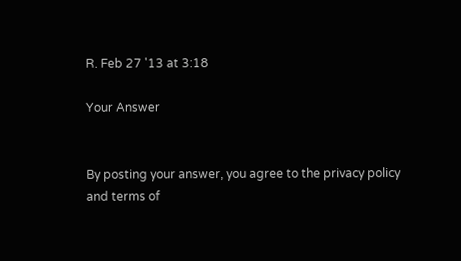R. Feb 27 '13 at 3:18

Your Answer


By posting your answer, you agree to the privacy policy and terms of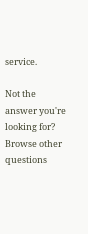service.

Not the answer you're looking for? Browse other questions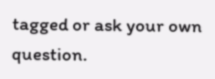tagged or ask your own question.